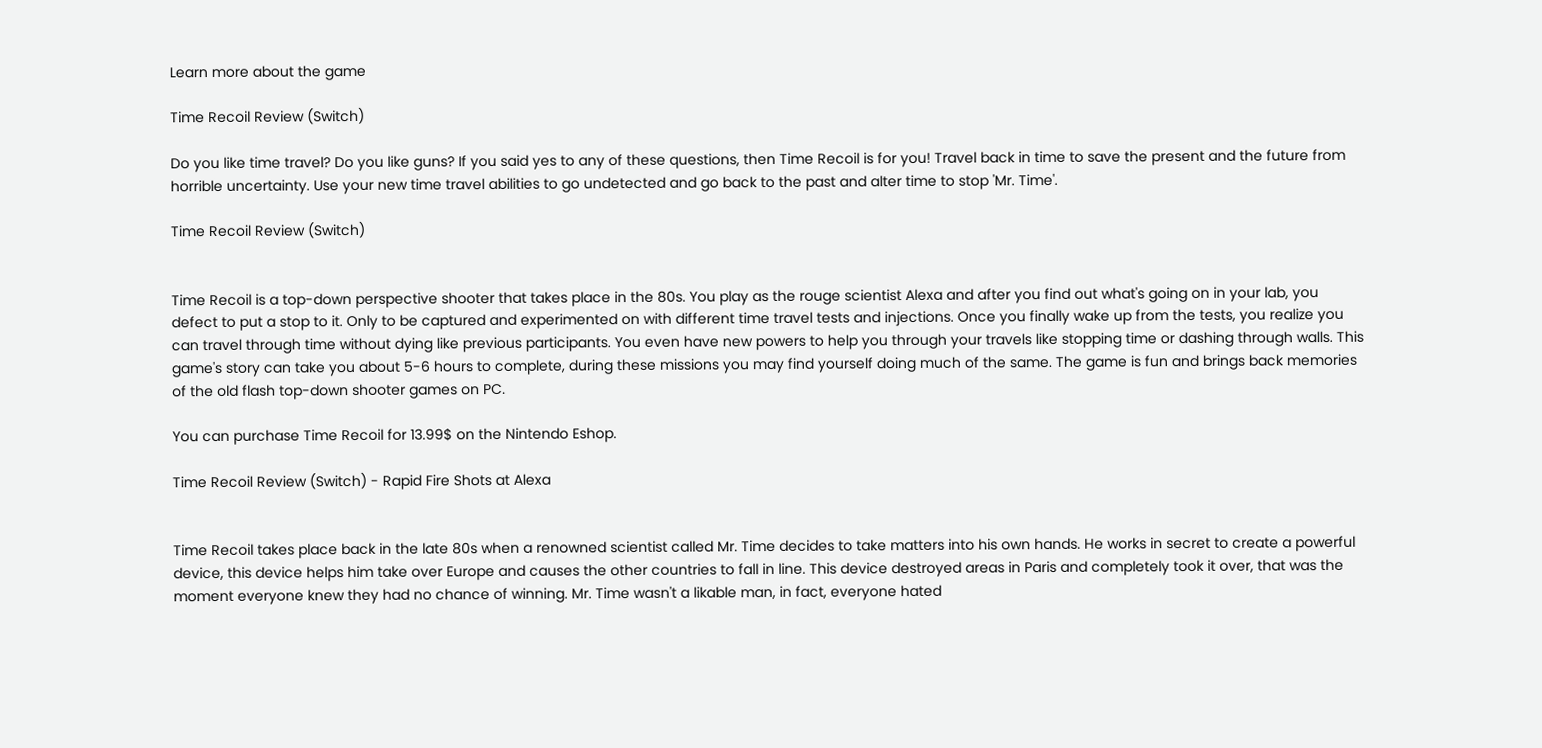Learn more about the game

Time Recoil Review (Switch)

Do you like time travel? Do you like guns? If you said yes to any of these questions, then Time Recoil is for you! Travel back in time to save the present and the future from horrible uncertainty. Use your new time travel abilities to go undetected and go back to the past and alter time to stop 'Mr. Time'.

Time Recoil Review (Switch)


Time Recoil is a top-down perspective shooter that takes place in the 80s. You play as the rouge scientist Alexa and after you find out what's going on in your lab, you defect to put a stop to it. Only to be captured and experimented on with different time travel tests and injections. Once you finally wake up from the tests, you realize you can travel through time without dying like previous participants. You even have new powers to help you through your travels like stopping time or dashing through walls. This game's story can take you about 5-6 hours to complete, during these missions you may find yourself doing much of the same. The game is fun and brings back memories of the old flash top-down shooter games on PC.

You can purchase Time Recoil for 13.99$ on the Nintendo Eshop.

Time Recoil Review (Switch) - Rapid Fire Shots at Alexa


Time Recoil takes place back in the late 80s when a renowned scientist called Mr. Time decides to take matters into his own hands. He works in secret to create a powerful device, this device helps him take over Europe and causes the other countries to fall in line. This device destroyed areas in Paris and completely took it over, that was the moment everyone knew they had no chance of winning. Mr. Time wasn't a likable man, in fact, everyone hated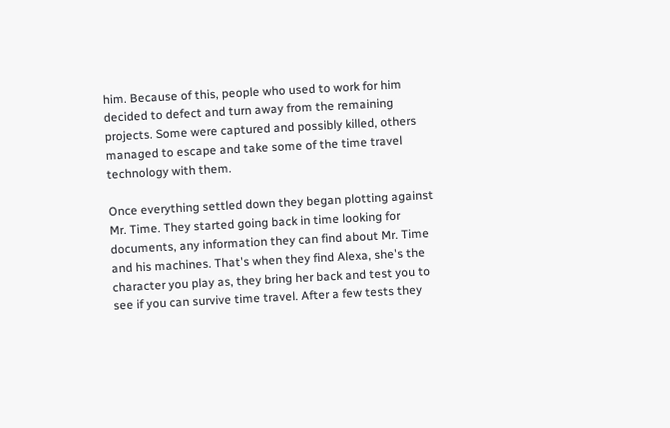him. Because of this, people who used to work for him decided to defect and turn away from the remaining projects. Some were captured and possibly killed, others managed to escape and take some of the time travel technology with them.

Once everything settled down they began plotting against Mr. Time. They started going back in time looking for documents, any information they can find about Mr. Time and his machines. That's when they find Alexa, she's the character you play as, they bring her back and test you to see if you can survive time travel. After a few tests they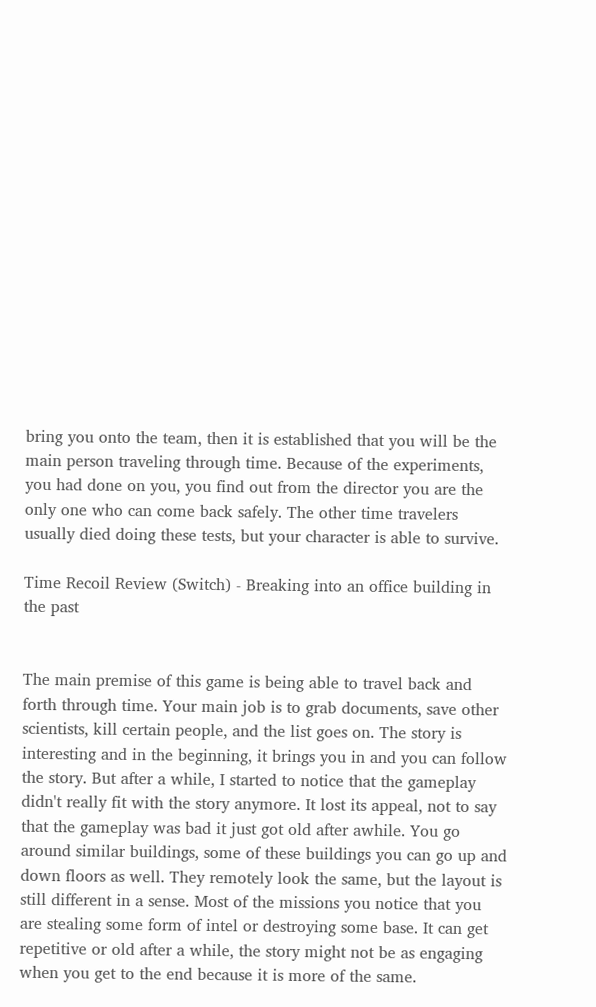bring you onto the team, then it is established that you will be the main person traveling through time. Because of the experiments, you had done on you, you find out from the director you are the only one who can come back safely. The other time travelers usually died doing these tests, but your character is able to survive.

Time Recoil Review (Switch) - Breaking into an office building in the past


The main premise of this game is being able to travel back and forth through time. Your main job is to grab documents, save other scientists, kill certain people, and the list goes on. The story is interesting and in the beginning, it brings you in and you can follow the story. But after a while, I started to notice that the gameplay didn't really fit with the story anymore. It lost its appeal, not to say that the gameplay was bad it just got old after awhile. You go around similar buildings, some of these buildings you can go up and down floors as well. They remotely look the same, but the layout is still different in a sense. Most of the missions you notice that you are stealing some form of intel or destroying some base. It can get repetitive or old after a while, the story might not be as engaging when you get to the end because it is more of the same.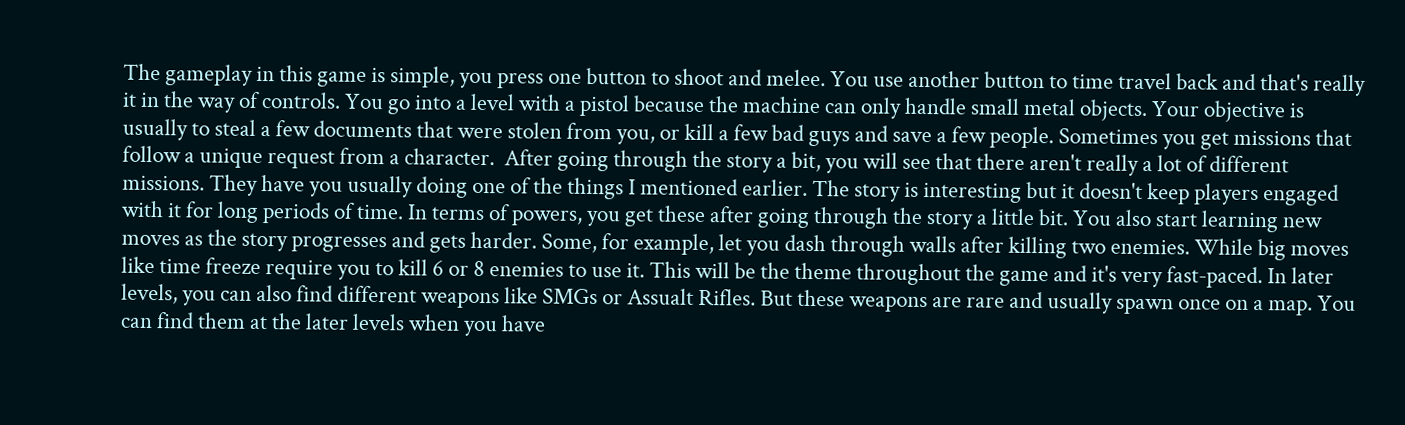The gameplay in this game is simple, you press one button to shoot and melee. You use another button to time travel back and that's really it in the way of controls. You go into a level with a pistol because the machine can only handle small metal objects. Your objective is usually to steal a few documents that were stolen from you, or kill a few bad guys and save a few people. Sometimes you get missions that follow a unique request from a character.  After going through the story a bit, you will see that there aren't really a lot of different missions. They have you usually doing one of the things I mentioned earlier. The story is interesting but it doesn't keep players engaged with it for long periods of time. In terms of powers, you get these after going through the story a little bit. You also start learning new moves as the story progresses and gets harder. Some, for example, let you dash through walls after killing two enemies. While big moves like time freeze require you to kill 6 or 8 enemies to use it. This will be the theme throughout the game and it's very fast-paced. In later levels, you can also find different weapons like SMGs or Assualt Rifles. But these weapons are rare and usually spawn once on a map. You can find them at the later levels when you have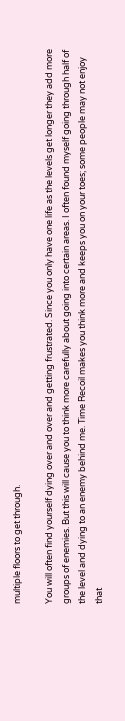multiple floors to get through.

You will often find yourself dying over and over and getting frustrated. Since you only have one life as the levels get longer they add more groups of enemies. But this will cause you to think more carefully about going into certain areas. I often found myself going through half of the level and dying to an enemy behind me. Time Recoil makes you think more and keeps you on your toes; some people may not enjoy that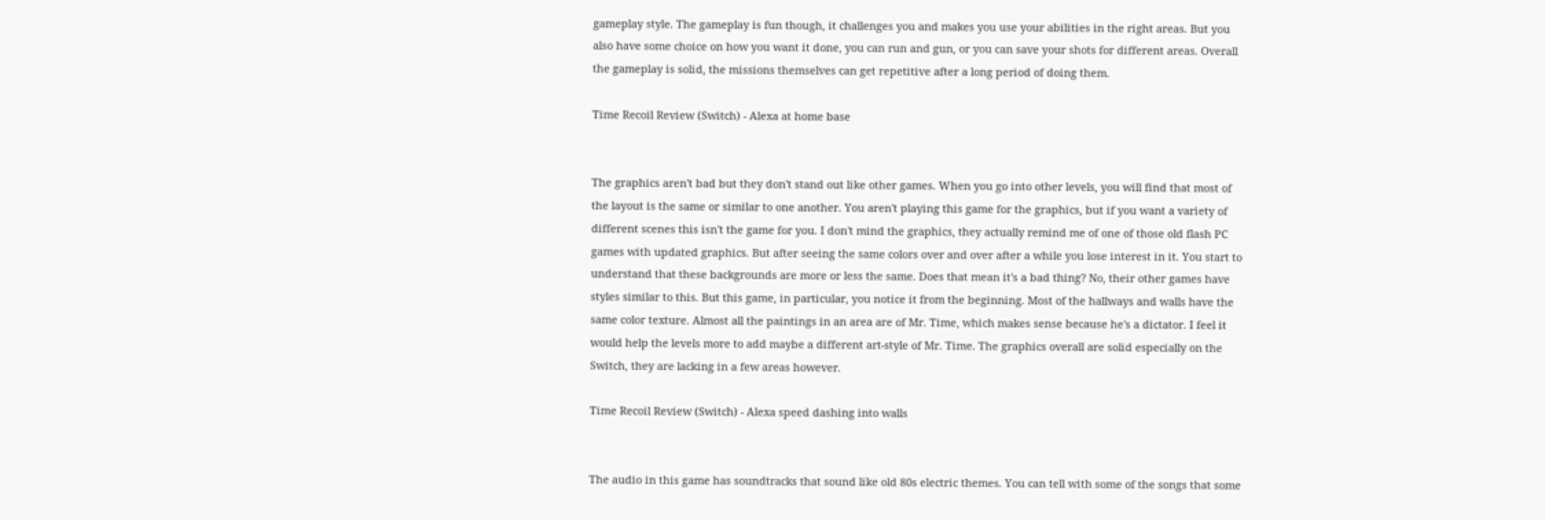gameplay style. The gameplay is fun though, it challenges you and makes you use your abilities in the right areas. But you also have some choice on how you want it done, you can run and gun, or you can save your shots for different areas. Overall the gameplay is solid, the missions themselves can get repetitive after a long period of doing them.

Time Recoil Review (Switch) - Alexa at home base


The graphics aren't bad but they don't stand out like other games. When you go into other levels, you will find that most of the layout is the same or similar to one another. You aren't playing this game for the graphics, but if you want a variety of different scenes this isn't the game for you. I don't mind the graphics, they actually remind me of one of those old flash PC games with updated graphics. But after seeing the same colors over and over after a while you lose interest in it. You start to understand that these backgrounds are more or less the same. Does that mean it's a bad thing? No, their other games have styles similar to this. But this game, in particular, you notice it from the beginning. Most of the hallways and walls have the same color texture. Almost all the paintings in an area are of Mr. Time, which makes sense because he's a dictator. I feel it would help the levels more to add maybe a different art-style of Mr. Time. The graphics overall are solid especially on the Switch, they are lacking in a few areas however.

Time Recoil Review (Switch) - Alexa speed dashing into walls


The audio in this game has soundtracks that sound like old 80s electric themes. You can tell with some of the songs that some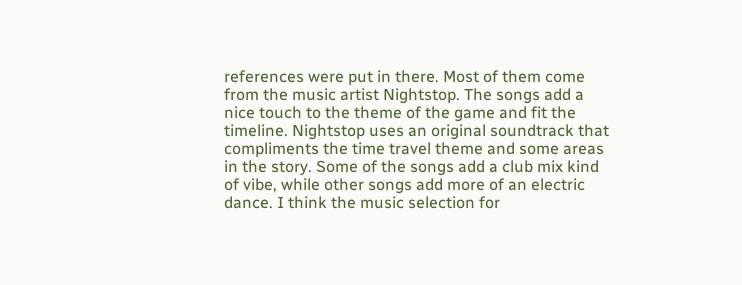references were put in there. Most of them come from the music artist Nightstop. The songs add a nice touch to the theme of the game and fit the timeline. Nightstop uses an original soundtrack that compliments the time travel theme and some areas in the story. Some of the songs add a club mix kind of vibe, while other songs add more of an electric dance. I think the music selection for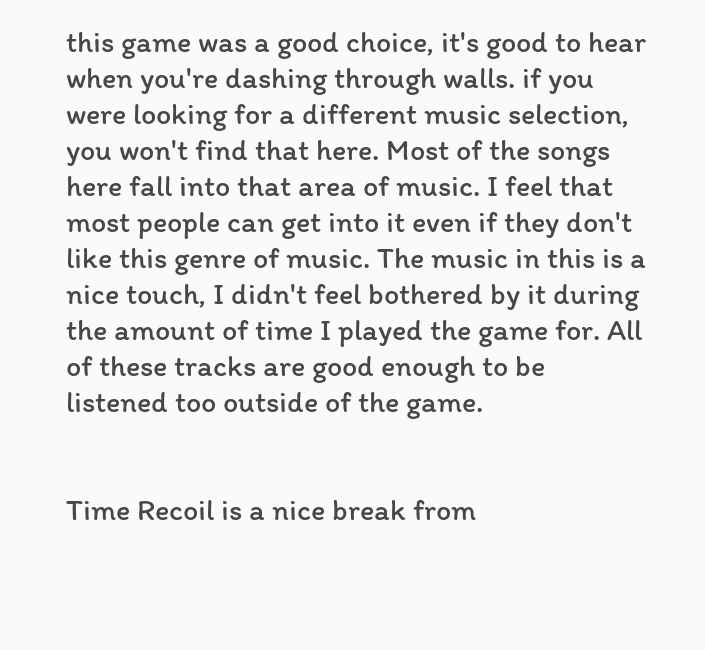this game was a good choice, it's good to hear when you're dashing through walls. if you were looking for a different music selection, you won't find that here. Most of the songs here fall into that area of music. I feel that most people can get into it even if they don't like this genre of music. The music in this is a nice touch, I didn't feel bothered by it during the amount of time I played the game for. All of these tracks are good enough to be listened too outside of the game.


Time Recoil is a nice break from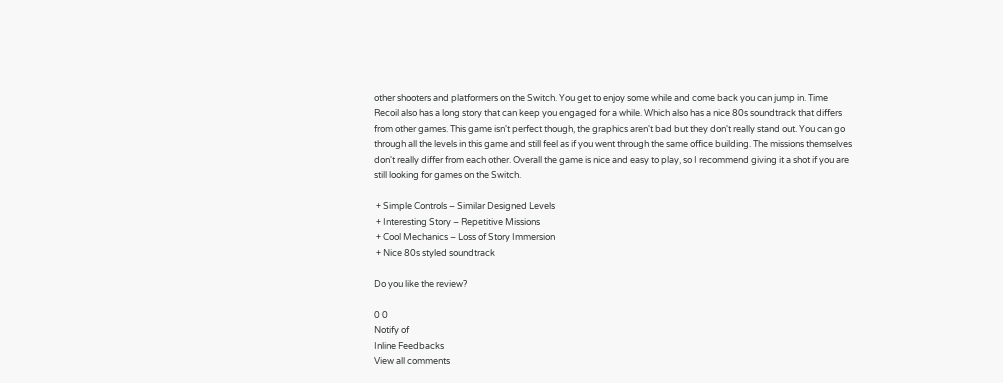other shooters and platformers on the Switch. You get to enjoy some while and come back you can jump in. Time Recoil also has a long story that can keep you engaged for a while. Which also has a nice 80s soundtrack that differs from other games. This game isn't perfect though, the graphics aren't bad but they don't really stand out. You can go through all the levels in this game and still feel as if you went through the same office building. The missions themselves don't really differ from each other. Overall the game is nice and easy to play, so I recommend giving it a shot if you are still looking for games on the Switch.

 + Simple Controls – Similar Designed Levels
 + Interesting Story – Repetitive Missions
 + Cool Mechanics – Loss of Story Immersion
 + Nice 80s styled soundtrack

Do you like the review?

0 0
Notify of
Inline Feedbacks
View all comments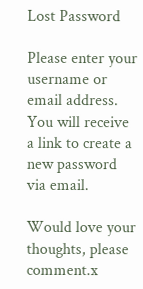Lost Password

Please enter your username or email address. You will receive a link to create a new password via email.

Would love your thoughts, please comment.x